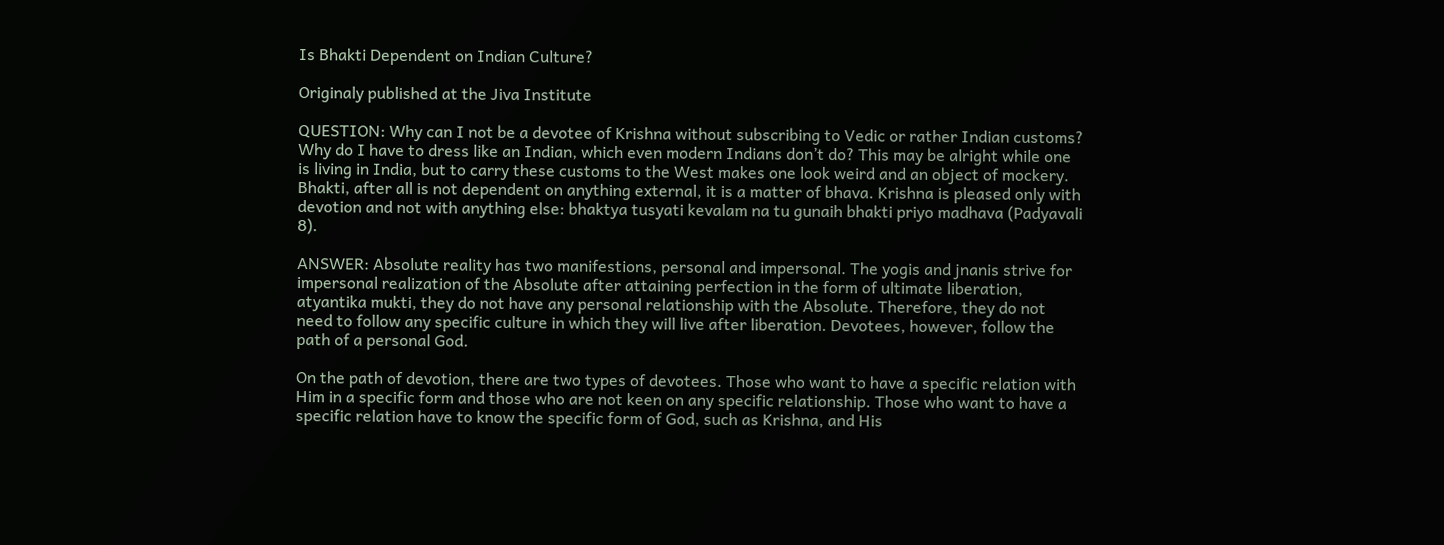Is Bhakti Dependent on Indian Culture?

Originaly published at the Jiva Institute

QUESTION: Why can I not be a devotee of Krishna without subscribing to Vedic or rather Indian customs? Why do I have to dress like an Indian, which even modern Indians don’t do? This may be alright while one is living in India, but to carry these customs to the West makes one look weird and an object of mockery. Bhakti, after all is not dependent on anything external, it is a matter of bhava. Krishna is pleased only with devotion and not with anything else: bhaktya tusyati kevalam na tu gunaih bhakti priyo madhava (Padyavali 8).

ANSWER: Absolute reality has two manifestions, personal and impersonal. The yogis and jnanis strive for impersonal realization of the Absolute after attaining perfection in the form of ultimate liberation, atyantika mukti, they do not have any personal relationship with the Absolute. Therefore, they do not need to follow any specific culture in which they will live after liberation. Devotees, however, follow the path of a personal God.

On the path of devotion, there are two types of devotees. Those who want to have a specific relation with Him in a specific form and those who are not keen on any specific relationship. Those who want to have a specific relation have to know the specific form of God, such as Krishna, and His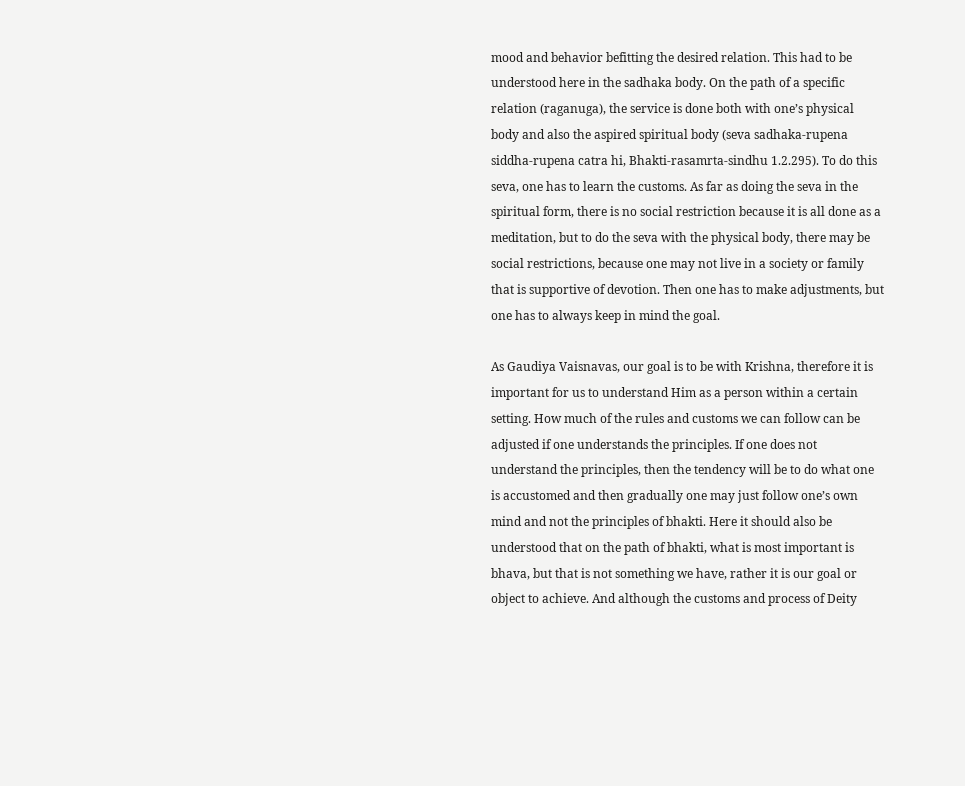mood and behavior befitting the desired relation. This had to be understood here in the sadhaka body. On the path of a specific relation (raganuga), the service is done both with one’s physical body and also the aspired spiritual body (seva sadhaka-rupena siddha-rupena catra hi, Bhakti-rasamrta-sindhu 1.2.295). To do this seva, one has to learn the customs. As far as doing the seva in the spiritual form, there is no social restriction because it is all done as a meditation, but to do the seva with the physical body, there may be social restrictions, because one may not live in a society or family that is supportive of devotion. Then one has to make adjustments, but one has to always keep in mind the goal.

As Gaudiya Vaisnavas, our goal is to be with Krishna, therefore it is important for us to understand Him as a person within a certain setting. How much of the rules and customs we can follow can be adjusted if one understands the principles. If one does not understand the principles, then the tendency will be to do what one is accustomed and then gradually one may just follow one’s own mind and not the principles of bhakti. Here it should also be understood that on the path of bhakti, what is most important is bhava, but that is not something we have, rather it is our goal or object to achieve. And although the customs and process of Deity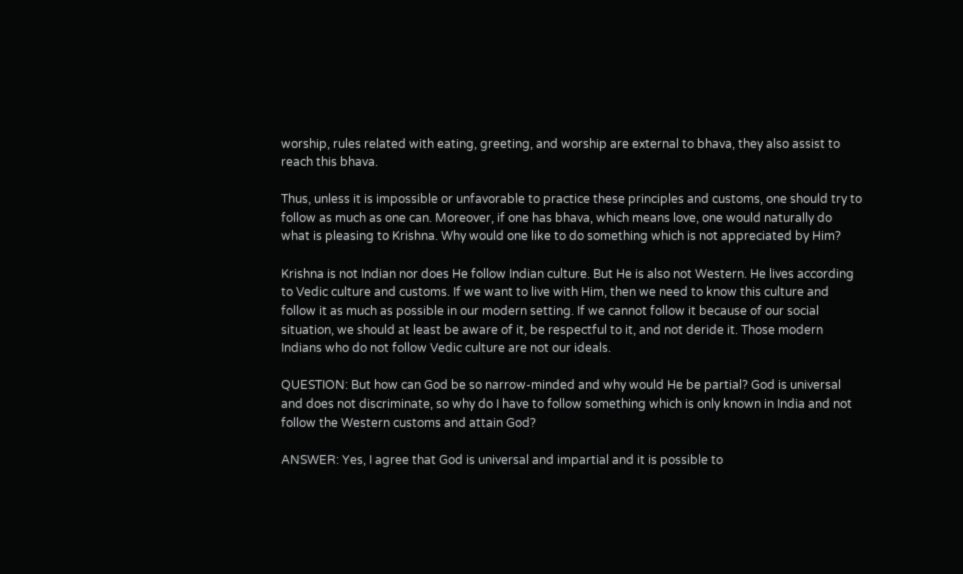worship, rules related with eating, greeting, and worship are external to bhava, they also assist to reach this bhava.

Thus, unless it is impossible or unfavorable to practice these principles and customs, one should try to follow as much as one can. Moreover, if one has bhava, which means love, one would naturally do what is pleasing to Krishna. Why would one like to do something which is not appreciated by Him?

Krishna is not Indian nor does He follow Indian culture. But He is also not Western. He lives according to Vedic culture and customs. If we want to live with Him, then we need to know this culture and follow it as much as possible in our modern setting. If we cannot follow it because of our social situation, we should at least be aware of it, be respectful to it, and not deride it. Those modern Indians who do not follow Vedic culture are not our ideals.

QUESTION: But how can God be so narrow-minded and why would He be partial? God is universal and does not discriminate, so why do I have to follow something which is only known in India and not follow the Western customs and attain God?

ANSWER: Yes, I agree that God is universal and impartial and it is possible to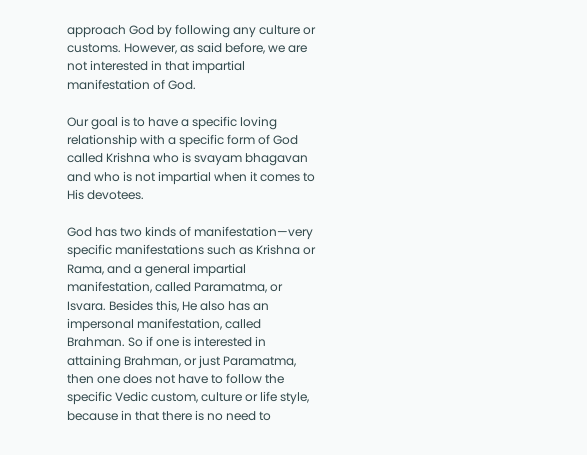approach God by following any culture or customs. However, as said before, we are not interested in that impartial manifestation of God.

Our goal is to have a specific loving relationship with a specific form of God called Krishna who is svayam bhagavan and who is not impartial when it comes to His devotees.

God has two kinds of manifestation—very specific manifestations such as Krishna or Rama, and a general impartial manifestation, called Paramatma, or Isvara. Besides this, He also has an impersonal manifestation, called Brahman. So if one is interested in attaining Brahman, or just Paramatma, then one does not have to follow the specific Vedic custom, culture or life style, because in that there is no need to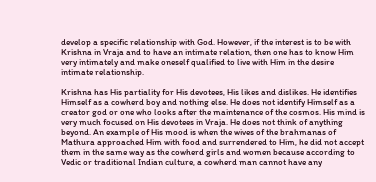develop a specific relationship with God. However, if the interest is to be with Krishna in Vraja and to have an intimate relation, then one has to know Him very intimately and make oneself qualified to live with Him in the desire intimate relationship.

Krishna has His partiality for His devotees, His likes and dislikes. He identifies Himself as a cowherd boy and nothing else. He does not identify Himself as a creator god or one who looks after the maintenance of the cosmos. His mind is very much focused on His devotees in Vraja. He does not think of anything beyond. An example of His mood is when the wives of the brahmanas of Mathura approached Him with food and surrendered to Him, he did not accept them in the same way as the cowherd girls and women because according to Vedic or traditional Indian culture, a cowherd man cannot have any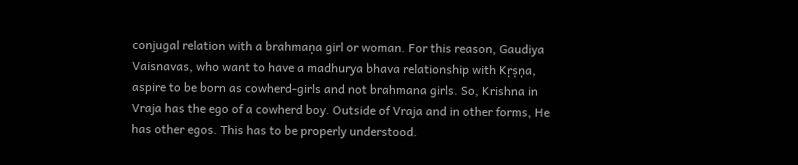conjugal relation with a brahmaṇa girl or woman. For this reason, Gaudiya Vaisnavas, who want to have a madhurya bhava relationship with Kṛṣṇa, aspire to be born as cowherd-girls and not brahmana girls. So, Krishna in Vraja has the ego of a cowherd boy. Outside of Vraja and in other forms, He has other egos. This has to be properly understood.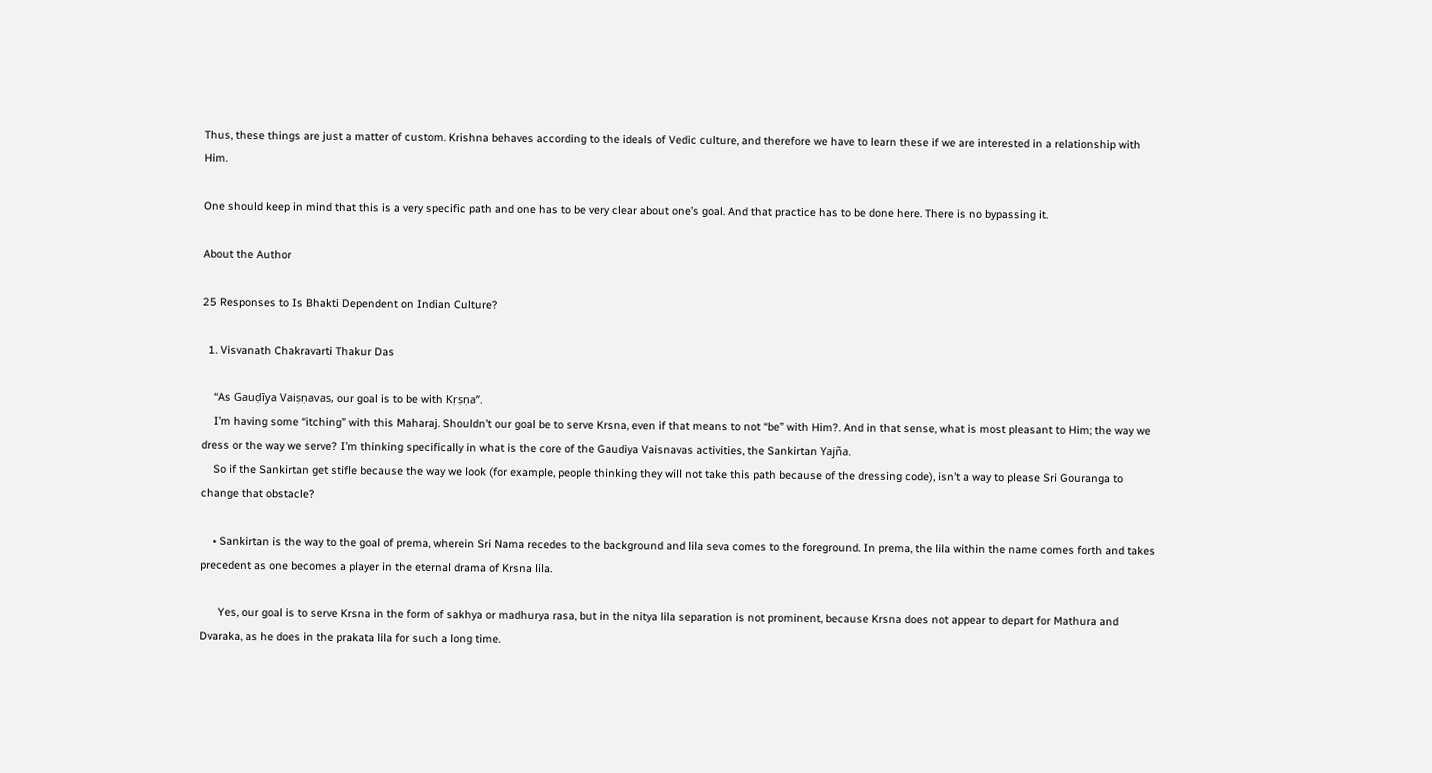Thus, these things are just a matter of custom. Krishna behaves according to the ideals of Vedic culture, and therefore we have to learn these if we are interested in a relationship with Him.

One should keep in mind that this is a very specific path and one has to be very clear about one’s goal. And that practice has to be done here. There is no bypassing it.

About the Author

25 Responses to Is Bhakti Dependent on Indian Culture?

  1. Visvanath Chakravarti Thakur Das

    “As Gauḍīya Vaiṣṇavas, our goal is to be with Kṛṣṇa”.
    I’m having some “itching” with this Maharaj. Shouldn’t our goal be to serve Krsna, even if that means to not “be” with Him?. And in that sense, what is most pleasant to Him; the way we dress or the way we serve? I’m thinking specifically in what is the core of the Gaudiya Vaisnavas activities, the Sankirtan Yajña.
    So if the Sankirtan get stifle because the way we look (for example, people thinking they will not take this path because of the dressing code), isn’t a way to please Sri Gouranga to change that obstacle?

    • Sankirtan is the way to the goal of prema, wherein Sri Nama recedes to the background and lila seva comes to the foreground. In prema, the lila within the name comes forth and takes precedent as one becomes a player in the eternal drama of Krsna lila.

      Yes, our goal is to serve Krsna in the form of sakhya or madhurya rasa, but in the nitya lila separation is not prominent, because Krsna does not appear to depart for Mathura and Dvaraka, as he does in the prakata lila for such a long time.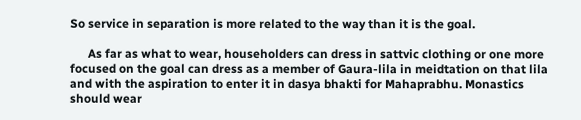So service in separation is more related to the way than it is the goal.

      As far as what to wear, householders can dress in sattvic clothing or one more focused on the goal can dress as a member of Gaura-lila in meidtation on that lila and with the aspiration to enter it in dasya bhakti for Mahaprabhu. Monastics should wear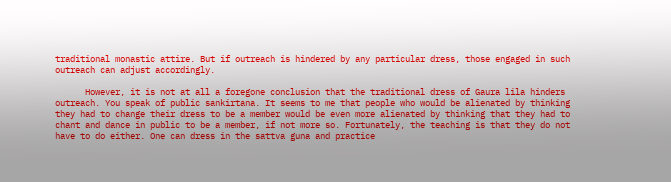traditional monastic attire. But if outreach is hindered by any particular dress, those engaged in such outreach can adjust accordingly.

      However, it is not at all a foregone conclusion that the traditional dress of Gaura lila hinders outreach. You speak of public sankirtana. It seems to me that people who would be alienated by thinking they had to change their dress to be a member would be even more alienated by thinking that they had to chant and dance in public to be a member, if not more so. Fortunately, the teaching is that they do not have to do either. One can dress in the sattva guna and practice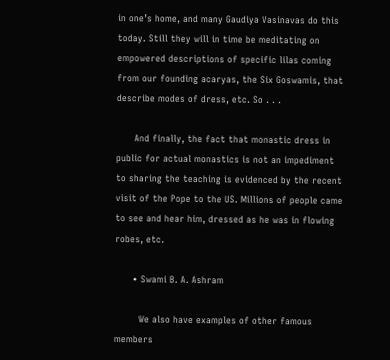in one’s home, and many Gaudiya Vasinavas do this today. Still they will in time be meditating on empowered descriptions of specific lilas coming from our founding acaryas, the Six Goswamis, that describe modes of dress, etc. So . . .

      And finally, the fact that monastic dress in public for actual monastics is not an impediment to sharing the teaching is evidenced by the recent visit of the Pope to the US. Millions of people came to see and hear him, dressed as he was in flowing robes, etc.

      • Swami B. A. Ashram

        We also have examples of other famous members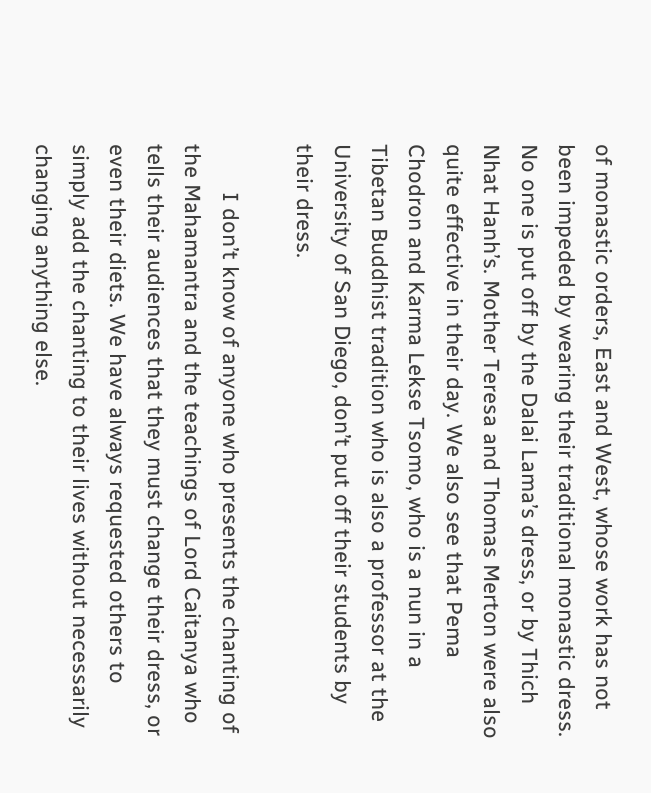of monastic orders, East and West, whose work has not been impeded by wearing their traditional monastic dress. No one is put off by the Dalai Lama’s dress, or by Thich Nhat Hanh’s. Mother Teresa and Thomas Merton were also quite effective in their day. We also see that Pema Chodron and Karma Lekse Tsomo, who is a nun in a Tibetan Buddhist tradition who is also a professor at the University of San Diego, don’t put off their students by their dress.

        I don’t know of anyone who presents the chanting of the Mahamantra and the teachings of Lord Caitanya who tells their audiences that they must change their dress, or even their diets. We have always requested others to simply add the chanting to their lives without necessarily changing anything else.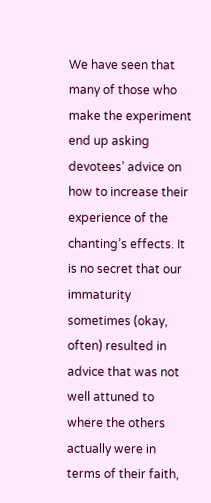We have seen that many of those who make the experiment end up asking devotees’ advice on how to increase their experience of the chanting’s effects. It is no secret that our immaturity sometimes (okay, often) resulted in advice that was not well attuned to where the others actually were in terms of their faith,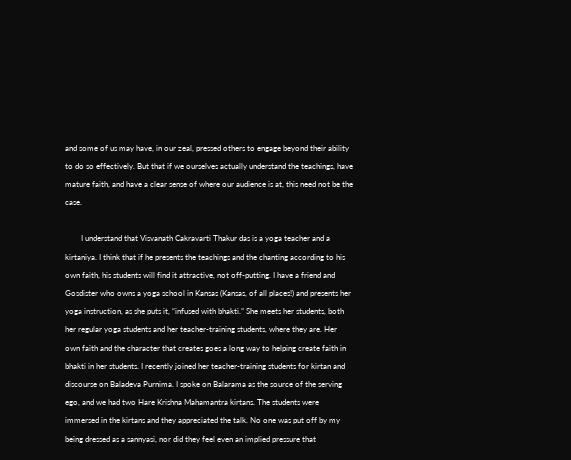and some of us may have, in our zeal, pressed others to engage beyond their ability to do so effectively. But that if we ourselves actually understand the teachings, have mature faith, and have a clear sense of where our audience is at, this need not be the case.

        I understand that Visvanath Cakravarti Thakur das is a yoga teacher and a kirtaniya. I think that if he presents the teachings and the chanting according to his own faith, his students will find it attractive, not off-putting. I have a friend and Gosdister who owns a yoga school in Kansas (Kansas, of all places!) and presents her yoga instruction, as she puts it, “infused with bhakti.” She meets her students, both her regular yoga students and her teacher-training students, where they are. Her own faith and the character that creates goes a long way to helping create faith in bhakti in her students. I recently joined her teacher-training students for kirtan and discourse on Baladeva Purnima. I spoke on Balarama as the source of the serving ego, and we had two Hare Krishna Mahamantra kirtans. The students were immersed in the kirtans and they appreciated the talk. No one was put off by my being dressed as a sannyasi, nor did they feel even an implied pressure that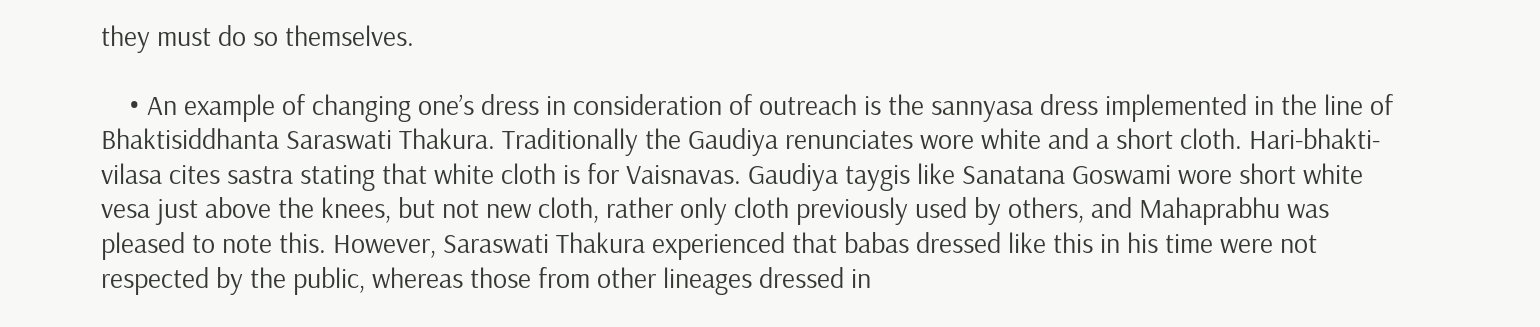they must do so themselves.

    • An example of changing one’s dress in consideration of outreach is the sannyasa dress implemented in the line of Bhaktisiddhanta Saraswati Thakura. Traditionally the Gaudiya renunciates wore white and a short cloth. Hari-bhakti-vilasa cites sastra stating that white cloth is for Vaisnavas. Gaudiya taygis like Sanatana Goswami wore short white vesa just above the knees, but not new cloth, rather only cloth previously used by others, and Mahaprabhu was pleased to note this. However, Saraswati Thakura experienced that babas dressed like this in his time were not respected by the public, whereas those from other lineages dressed in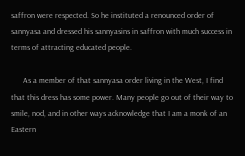saffron were respected. So he instituted a renounced order of sannyasa and dressed his sannyasins in saffron with much success in terms of attracting educated people.

      As a member of that sannyasa order living in the West, I find that this dress has some power. Many people go out of their way to smile, nod, and in other ways acknowledge that I am a monk of an Eastern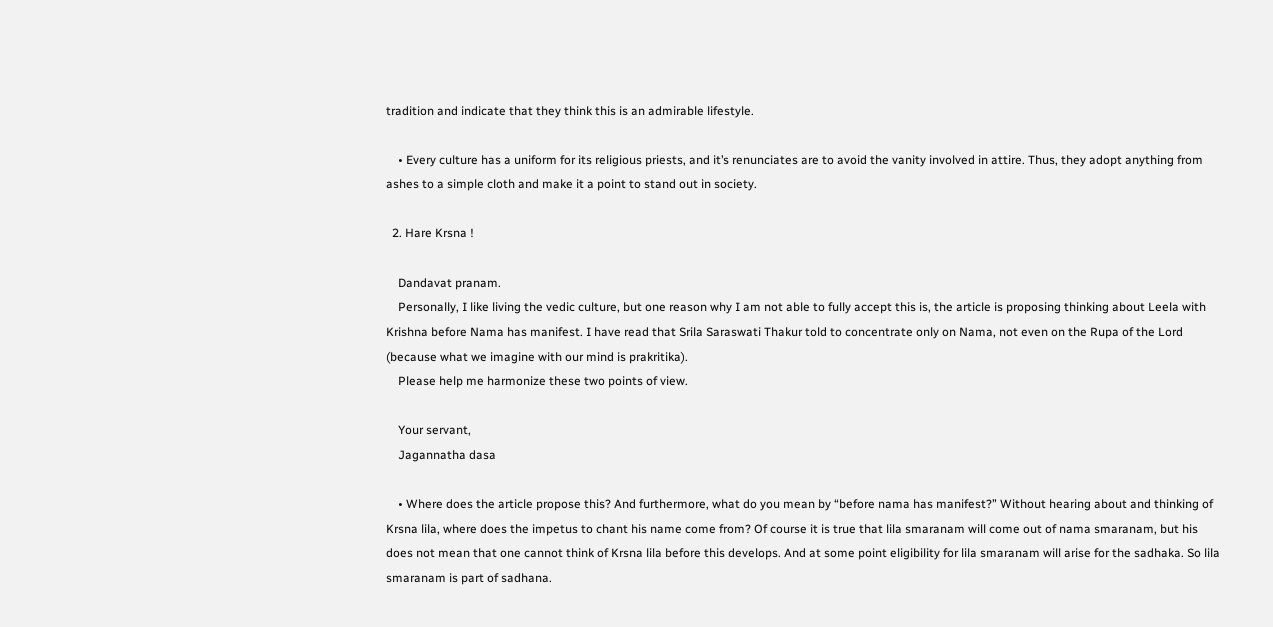tradition and indicate that they think this is an admirable lifestyle.

    • Every culture has a uniform for its religious priests, and it’s renunciates are to avoid the vanity involved in attire. Thus, they adopt anything from ashes to a simple cloth and make it a point to stand out in society.

  2. Hare Krsna !

    Dandavat pranam.
    Personally, I like living the vedic culture, but one reason why I am not able to fully accept this is, the article is proposing thinking about Leela with Krishna before Nama has manifest. I have read that Srila Saraswati Thakur told to concentrate only on Nama, not even on the Rupa of the Lord (because what we imagine with our mind is prakritika).
    Please help me harmonize these two points of view.

    Your servant,
    Jagannatha dasa

    • Where does the article propose this? And furthermore, what do you mean by “before nama has manifest?” Without hearing about and thinking of Krsna lila, where does the impetus to chant his name come from? Of course it is true that lila smaranam will come out of nama smaranam, but his does not mean that one cannot think of Krsna lila before this develops. And at some point eligibility for lila smaranam will arise for the sadhaka. So lila smaranam is part of sadhana.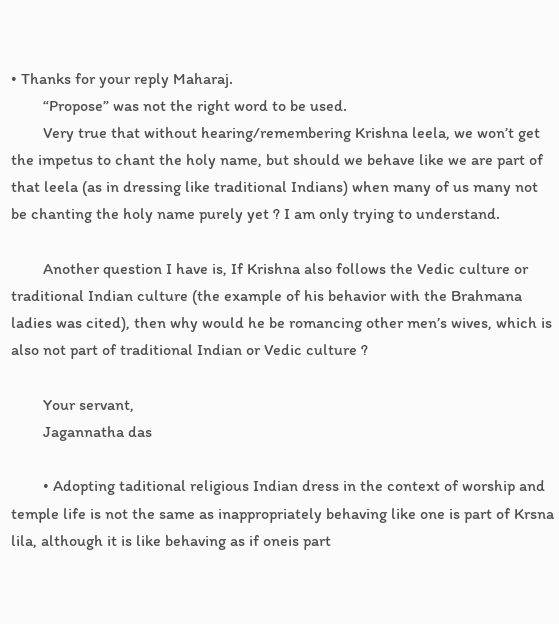• Thanks for your reply Maharaj.
        “Propose” was not the right word to be used.
        Very true that without hearing/remembering Krishna leela, we won’t get the impetus to chant the holy name, but should we behave like we are part of that leela (as in dressing like traditional Indians) when many of us many not be chanting the holy name purely yet ? I am only trying to understand.

        Another question I have is, If Krishna also follows the Vedic culture or traditional Indian culture (the example of his behavior with the Brahmana ladies was cited), then why would he be romancing other men’s wives, which is also not part of traditional Indian or Vedic culture ?

        Your servant,
        Jagannatha das

        • Adopting taditional religious Indian dress in the context of worship and temple life is not the same as inappropriately behaving like one is part of Krsna lila, although it is like behaving as if oneis part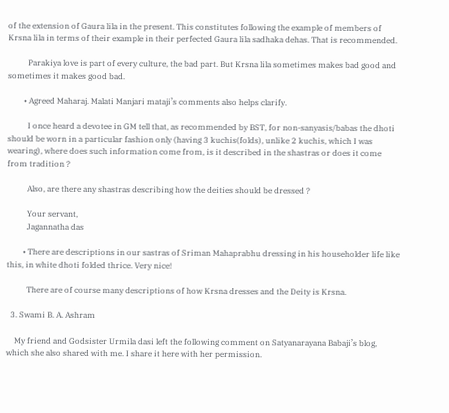of the extension of Gaura lila in the present. This constitutes following the example of members of Krsna lila in terms of their example in their perfected Gaura lila sadhaka dehas. That is recommended.

          Parakiya love is part of every culture, the bad part. But Krsna lila sometimes makes bad good and sometimes it makes good bad.

        • Agreed Maharaj. Malati Manjari mataji’s comments also helps clarify.

          I once heard a devotee in GM tell that, as recommended by BST, for non-sanyasis/babas the dhoti should be worn in a particular fashion only (having 3 kuchis(folds), unlike 2 kuchis, which I was wearing), where does such information come from, is it described in the shastras or does it come from tradition ?

          Also, are there any shastras describing how the deities should be dressed ?

          Your servant,
          Jagannatha das

        • There are descriptions in our sastras of Sriman Mahaprabhu dressing in his householder life like this, in white dhoti folded thrice. Very nice!

          There are of course many descriptions of how Krsna dresses and the Deity is Krsna.

  3. Swami B. A. Ashram

    My friend and Godsister Urmila dasi left the following comment on Satyanarayana Babaji’s blog, which she also shared with me. I share it here with her permission.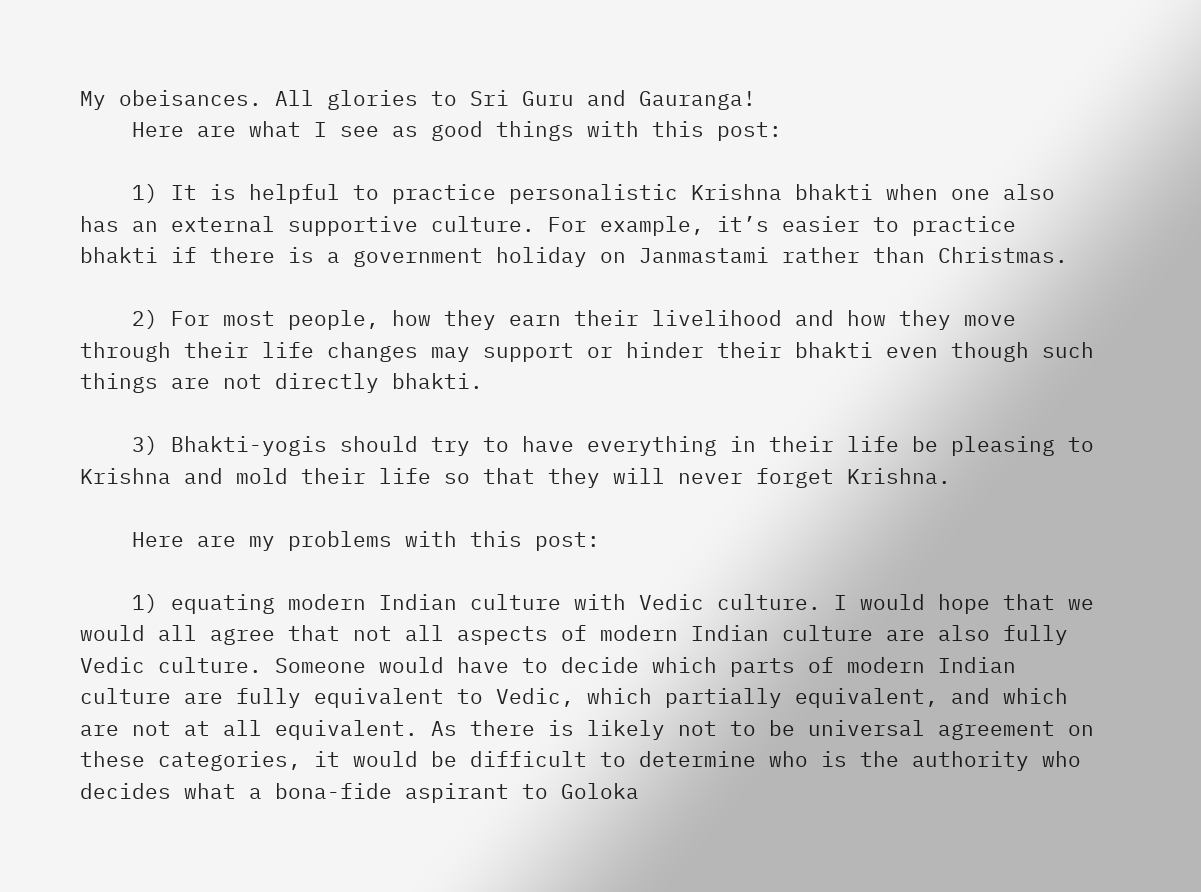My obeisances. All glories to Sri Guru and Gauranga!
    Here are what I see as good things with this post:

    1) It is helpful to practice personalistic Krishna bhakti when one also has an external supportive culture. For example, it’s easier to practice bhakti if there is a government holiday on Janmastami rather than Christmas.

    2) For most people, how they earn their livelihood and how they move through their life changes may support or hinder their bhakti even though such things are not directly bhakti.

    3) Bhakti-yogis should try to have everything in their life be pleasing to Krishna and mold their life so that they will never forget Krishna.

    Here are my problems with this post:

    1) equating modern Indian culture with Vedic culture. I would hope that we would all agree that not all aspects of modern Indian culture are also fully Vedic culture. Someone would have to decide which parts of modern Indian culture are fully equivalent to Vedic, which partially equivalent, and which are not at all equivalent. As there is likely not to be universal agreement on these categories, it would be difficult to determine who is the authority who decides what a bona-fide aspirant to Goloka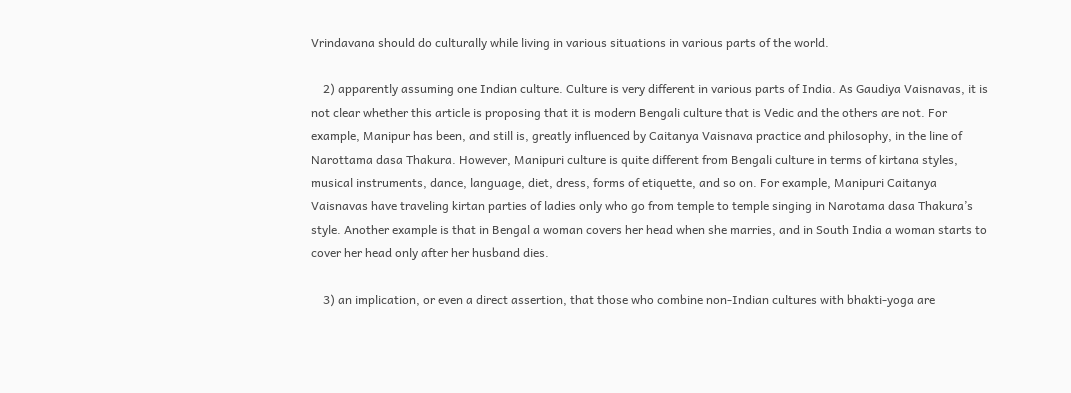Vrindavana should do culturally while living in various situations in various parts of the world.

    2) apparently assuming one Indian culture. Culture is very different in various parts of India. As Gaudiya Vaisnavas, it is not clear whether this article is proposing that it is modern Bengali culture that is Vedic and the others are not. For example, Manipur has been, and still is, greatly influenced by Caitanya Vaisnava practice and philosophy, in the line of Narottama dasa Thakura. However, Manipuri culture is quite different from Bengali culture in terms of kirtana styles, musical instruments, dance, language, diet, dress, forms of etiquette, and so on. For example, Manipuri Caitanya Vaisnavas have traveling kirtan parties of ladies only who go from temple to temple singing in Narotama dasa Thakura’s style. Another example is that in Bengal a woman covers her head when she marries, and in South India a woman starts to cover her head only after her husband dies.

    3) an implication, or even a direct assertion, that those who combine non-Indian cultures with bhakti-yoga are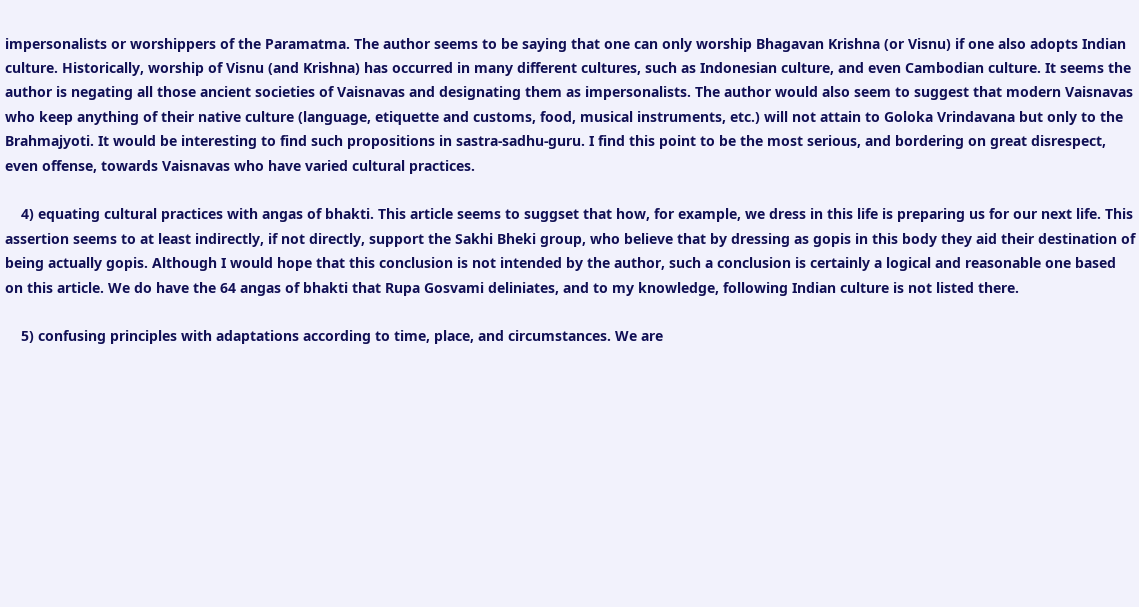impersonalists or worshippers of the Paramatma. The author seems to be saying that one can only worship Bhagavan Krishna (or Visnu) if one also adopts Indian culture. Historically, worship of Visnu (and Krishna) has occurred in many different cultures, such as Indonesian culture, and even Cambodian culture. It seems the author is negating all those ancient societies of Vaisnavas and designating them as impersonalists. The author would also seem to suggest that modern Vaisnavas who keep anything of their native culture (language, etiquette and customs, food, musical instruments, etc.) will not attain to Goloka Vrindavana but only to the Brahmajyoti. It would be interesting to find such propositions in sastra-sadhu-guru. I find this point to be the most serious, and bordering on great disrespect, even offense, towards Vaisnavas who have varied cultural practices.

    4) equating cultural practices with angas of bhakti. This article seems to suggset that how, for example, we dress in this life is preparing us for our next life. This assertion seems to at least indirectly, if not directly, support the Sakhi Bheki group, who believe that by dressing as gopis in this body they aid their destination of being actually gopis. Although I would hope that this conclusion is not intended by the author, such a conclusion is certainly a logical and reasonable one based on this article. We do have the 64 angas of bhakti that Rupa Gosvami deliniates, and to my knowledge, following Indian culture is not listed there.

    5) confusing principles with adaptations according to time, place, and circumstances. We are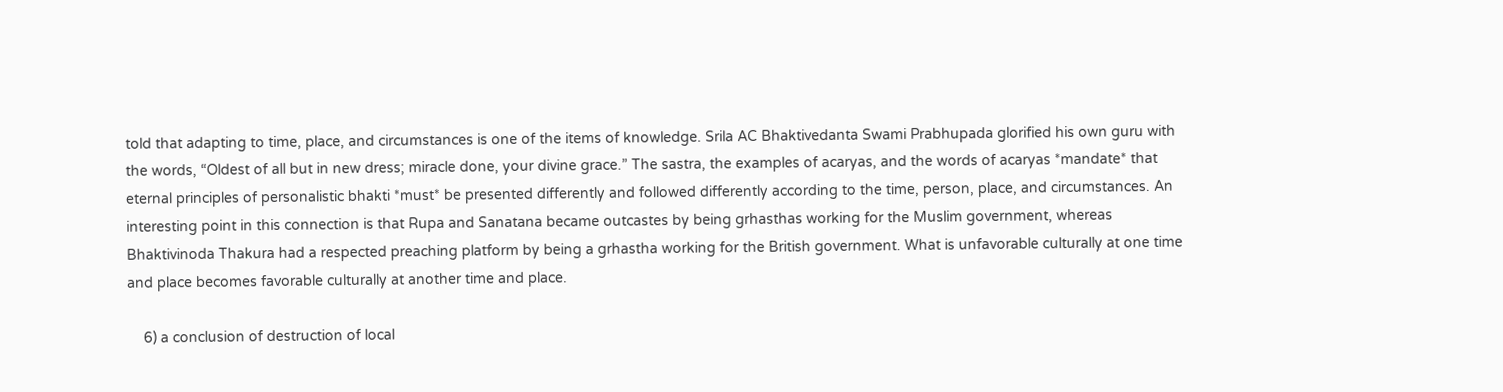told that adapting to time, place, and circumstances is one of the items of knowledge. Srila AC Bhaktivedanta Swami Prabhupada glorified his own guru with the words, “Oldest of all but in new dress; miracle done, your divine grace.” The sastra, the examples of acaryas, and the words of acaryas *mandate* that eternal principles of personalistic bhakti *must* be presented differently and followed differently according to the time, person, place, and circumstances. An interesting point in this connection is that Rupa and Sanatana became outcastes by being grhasthas working for the Muslim government, whereas Bhaktivinoda Thakura had a respected preaching platform by being a grhastha working for the British government. What is unfavorable culturally at one time and place becomes favorable culturally at another time and place.

    6) a conclusion of destruction of local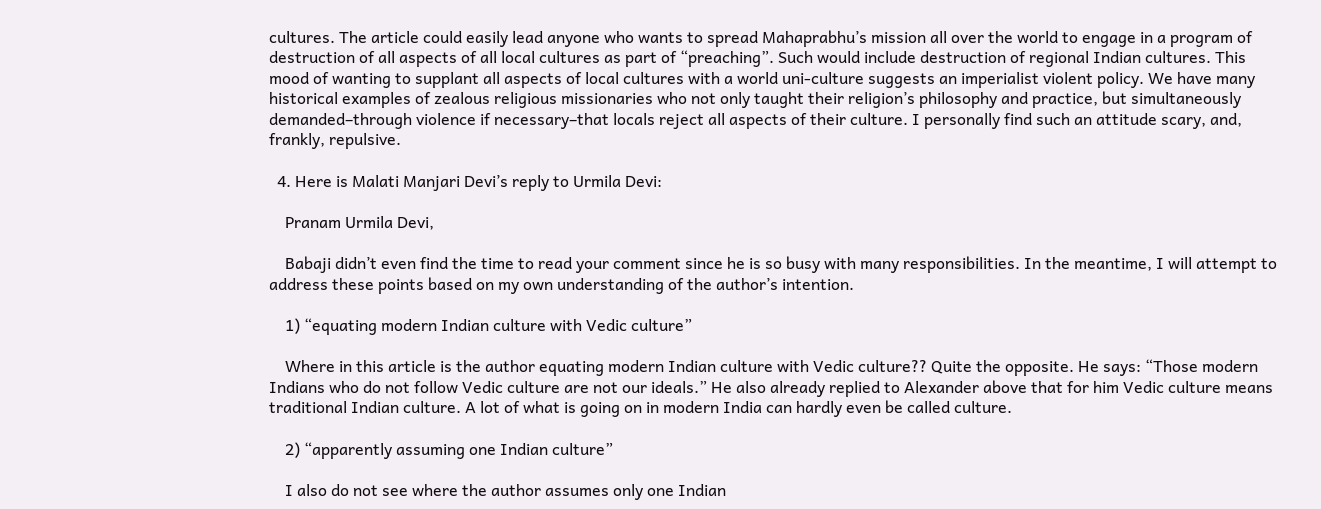cultures. The article could easily lead anyone who wants to spread Mahaprabhu’s mission all over the world to engage in a program of destruction of all aspects of all local cultures as part of “preaching”. Such would include destruction of regional Indian cultures. This mood of wanting to supplant all aspects of local cultures with a world uni-culture suggests an imperialist violent policy. We have many historical examples of zealous religious missionaries who not only taught their religion’s philosophy and practice, but simultaneously demanded–through violence if necessary–that locals reject all aspects of their culture. I personally find such an attitude scary, and, frankly, repulsive.

  4. Here is Malati Manjari Devi’s reply to Urmila Devi:

    Pranam Urmila Devi,

    Babaji didn’t even find the time to read your comment since he is so busy with many responsibilities. In the meantime, I will attempt to address these points based on my own understanding of the author’s intention.

    1) “equating modern Indian culture with Vedic culture”

    Where in this article is the author equating modern Indian culture with Vedic culture?? Quite the opposite. He says: “Those modern Indians who do not follow Vedic culture are not our ideals.” He also already replied to Alexander above that for him Vedic culture means traditional Indian culture. A lot of what is going on in modern India can hardly even be called culture.

    2) “apparently assuming one Indian culture”

    I also do not see where the author assumes only one Indian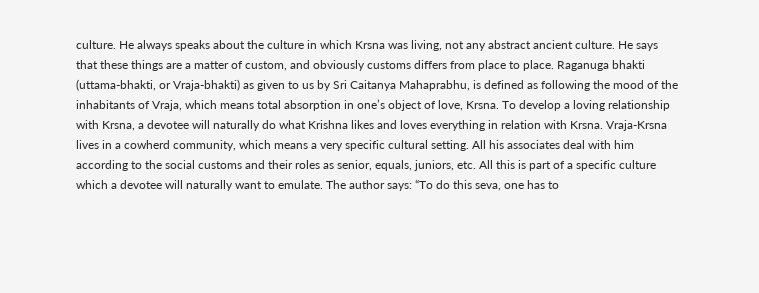culture. He always speaks about the culture in which Krsna was living, not any abstract ancient culture. He says that these things are a matter of custom, and obviously customs differs from place to place. Raganuga bhakti (uttama-bhakti, or Vraja-bhakti) as given to us by Sri Caitanya Mahaprabhu, is defined as following the mood of the inhabitants of Vraja, which means total absorption in one’s object of love, Krsna. To develop a loving relationship with Krsna, a devotee will naturally do what Krishna likes and loves everything in relation with Krsna. Vraja-Krsna lives in a cowherd community, which means a very specific cultural setting. All his associates deal with him according to the social customs and their roles as senior, equals, juniors, etc. All this is part of a specific culture which a devotee will naturally want to emulate. The author says: “To do this seva, one has to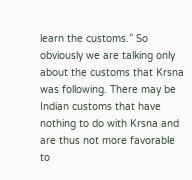learn the customs.” So obviously we are talking only about the customs that Krsna was following. There may be Indian customs that have nothing to do with Krsna and are thus not more favorable to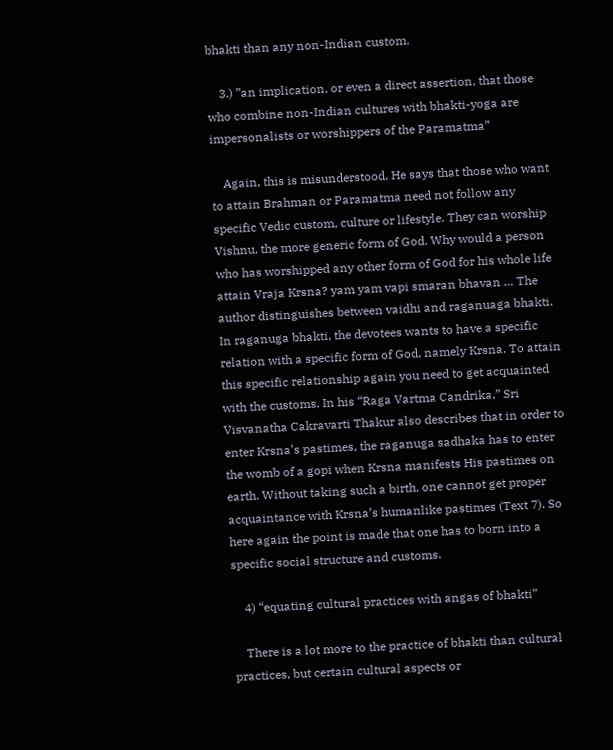bhakti than any non-Indian custom.

    3.) ”an implication, or even a direct assertion, that those who combine non-Indian cultures with bhakti-yoga are impersonalists or worshippers of the Paramatma”

    Again, this is misunderstood. He says that those who want to attain Brahman or Paramatma need not follow any specific Vedic custom, culture or lifestyle. They can worship Vishnu, the more generic form of God. Why would a person who has worshipped any other form of God for his whole life attain Vraja Krsna? yam yam vapi smaran bhavan … The author distinguishes between vaidhi and raganuaga bhakti. In raganuga bhakti, the devotees wants to have a specific relation with a specific form of God, namely Krsna. To attain this specific relationship again you need to get acquainted with the customs. In his “Raga Vartma Candrika,” Sri Visvanatha Cakravarti Thakur also describes that in order to enter Krsna’s pastimes, the raganuga sadhaka has to enter the womb of a gopi when Krsna manifests His pastimes on earth. Without taking such a birth, one cannot get proper acquaintance with Krsna’s humanlike pastimes (Text 7). So here again the point is made that one has to born into a specific social structure and customs.

    4) “equating cultural practices with angas of bhakti”

    There is a lot more to the practice of bhakti than cultural practices, but certain cultural aspects or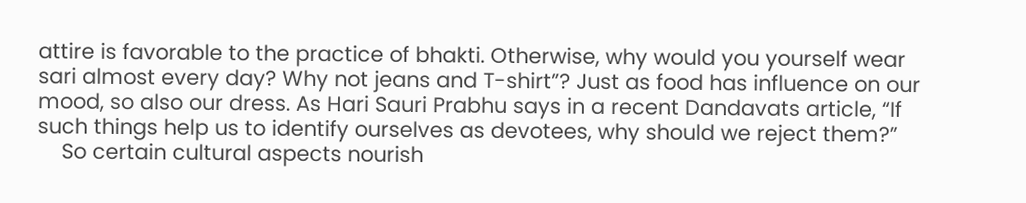attire is favorable to the practice of bhakti. Otherwise, why would you yourself wear sari almost every day? Why not jeans and T-shirt”? Just as food has influence on our mood, so also our dress. As Hari Sauri Prabhu says in a recent Dandavats article, “If such things help us to identify ourselves as devotees, why should we reject them?”
    So certain cultural aspects nourish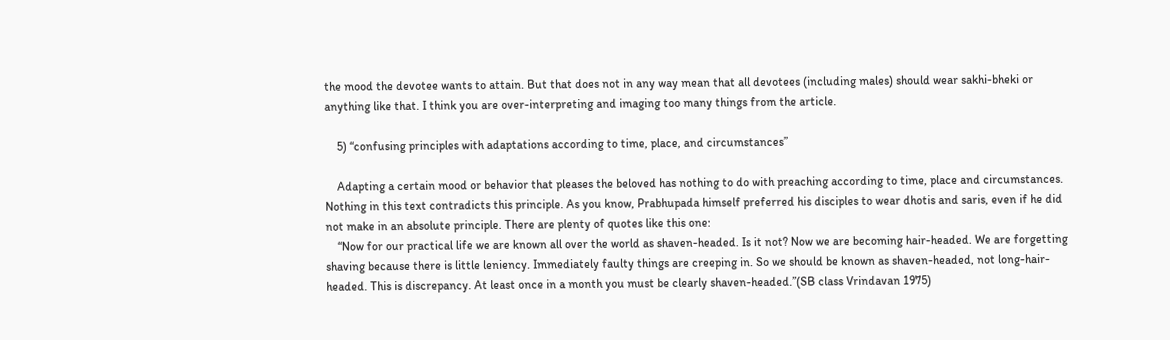the mood the devotee wants to attain. But that does not in any way mean that all devotees (including males) should wear sakhi-bheki or anything like that. I think you are over-interpreting and imaging too many things from the article.

    5) “confusing principles with adaptations according to time, place, and circumstances”

    Adapting a certain mood or behavior that pleases the beloved has nothing to do with preaching according to time, place and circumstances. Nothing in this text contradicts this principle. As you know, Prabhupada himself preferred his disciples to wear dhotis and saris, even if he did not make in an absolute principle. There are plenty of quotes like this one:
    “Now for our practical life we are known all over the world as shaven-headed. Is it not? Now we are becoming hair-headed. We are forgetting shaving because there is little leniency. Immediately faulty things are creeping in. So we should be known as shaven-headed, not long-hair-headed. This is discrepancy. At least once in a month you must be clearly shaven-headed.”(SB class Vrindavan 1975)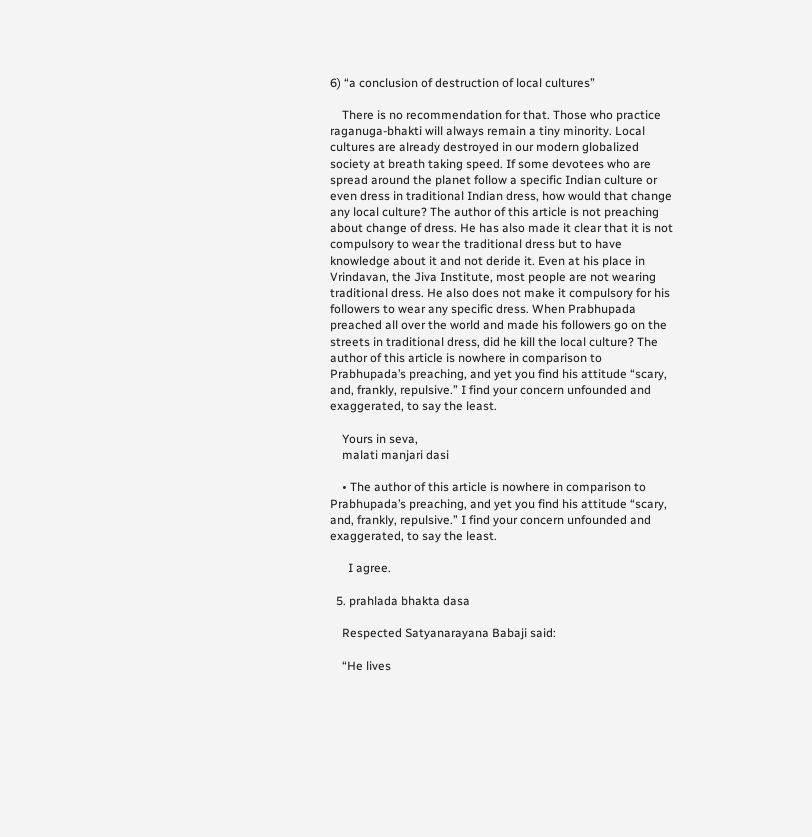6) “a conclusion of destruction of local cultures”

    There is no recommendation for that. Those who practice raganuga-bhakti will always remain a tiny minority. Local cultures are already destroyed in our modern globalized society at breath taking speed. If some devotees who are spread around the planet follow a specific Indian culture or even dress in traditional Indian dress, how would that change any local culture? The author of this article is not preaching about change of dress. He has also made it clear that it is not compulsory to wear the traditional dress but to have knowledge about it and not deride it. Even at his place in Vrindavan, the Jiva Institute, most people are not wearing traditional dress. He also does not make it compulsory for his followers to wear any specific dress. When Prabhupada preached all over the world and made his followers go on the streets in traditional dress, did he kill the local culture? The author of this article is nowhere in comparison to Prabhupada’s preaching, and yet you find his attitude “scary, and, frankly, repulsive.” I find your concern unfounded and exaggerated, to say the least.

    Yours in seva,
    malati manjari dasi

    • The author of this article is nowhere in comparison to Prabhupada’s preaching, and yet you find his attitude “scary, and, frankly, repulsive.” I find your concern unfounded and exaggerated, to say the least.

      I agree.

  5. prahlada bhakta dasa

    Respected Satyanarayana Babaji said:

    “He lives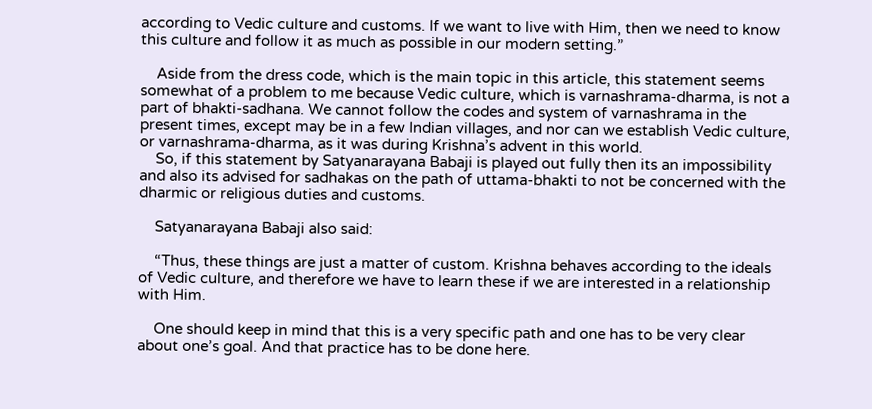according to Vedic culture and customs. If we want to live with Him, then we need to know this culture and follow it as much as possible in our modern setting.”

    Aside from the dress code, which is the main topic in this article, this statement seems somewhat of a problem to me because Vedic culture, which is varnashrama-dharma, is not a part of bhakti-sadhana. We cannot follow the codes and system of varnashrama in the present times, except may be in a few Indian villages, and nor can we establish Vedic culture, or varnashrama-dharma, as it was during Krishna’s advent in this world.
    So, if this statement by Satyanarayana Babaji is played out fully then its an impossibility and also its advised for sadhakas on the path of uttama-bhakti to not be concerned with the dharmic or religious duties and customs.

    Satyanarayana Babaji also said:

    “Thus, these things are just a matter of custom. Krishna behaves according to the ideals of Vedic culture, and therefore we have to learn these if we are interested in a relationship with Him.

    One should keep in mind that this is a very specific path and one has to be very clear about one’s goal. And that practice has to be done here.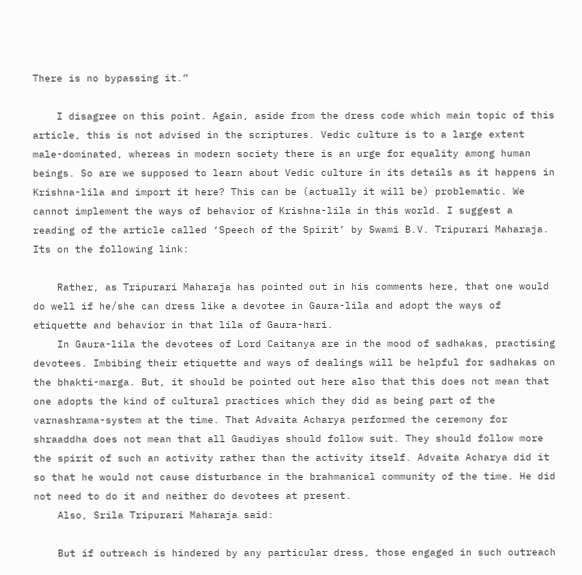There is no bypassing it.”

    I disagree on this point. Again, aside from the dress code which main topic of this article, this is not advised in the scriptures. Vedic culture is to a large extent male-dominated, whereas in modern society there is an urge for equality among human beings. So are we supposed to learn about Vedic culture in its details as it happens in Krishna-lila and import it here? This can be (actually it will be) problematic. We cannot implement the ways of behavior of Krishna-lila in this world. I suggest a reading of the article called ‘Speech of the Spirit’ by Swami B.V. Tripurari Maharaja. Its on the following link:

    Rather, as Tripurari Maharaja has pointed out in his comments here, that one would do well if he/she can dress like a devotee in Gaura-lila and adopt the ways of etiquette and behavior in that lila of Gaura-hari.
    In Gaura-lila the devotees of Lord Caitanya are in the mood of sadhakas, practising devotees. Imbibing their etiquette and ways of dealings will be helpful for sadhakas on the bhakti-marga. But, it should be pointed out here also that this does not mean that one adopts the kind of cultural practices which they did as being part of the varnashrama-system at the time. That Advaita Acharya performed the ceremony for shraaddha does not mean that all Gaudiyas should follow suit. They should follow more the spirit of such an activity rather than the activity itself. Advaita Acharya did it so that he would not cause disturbance in the brahmanical community of the time. He did not need to do it and neither do devotees at present.
    Also, Srila Tripurari Maharaja said:

    But if outreach is hindered by any particular dress, those engaged in such outreach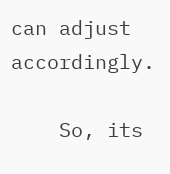can adjust accordingly.

    So, its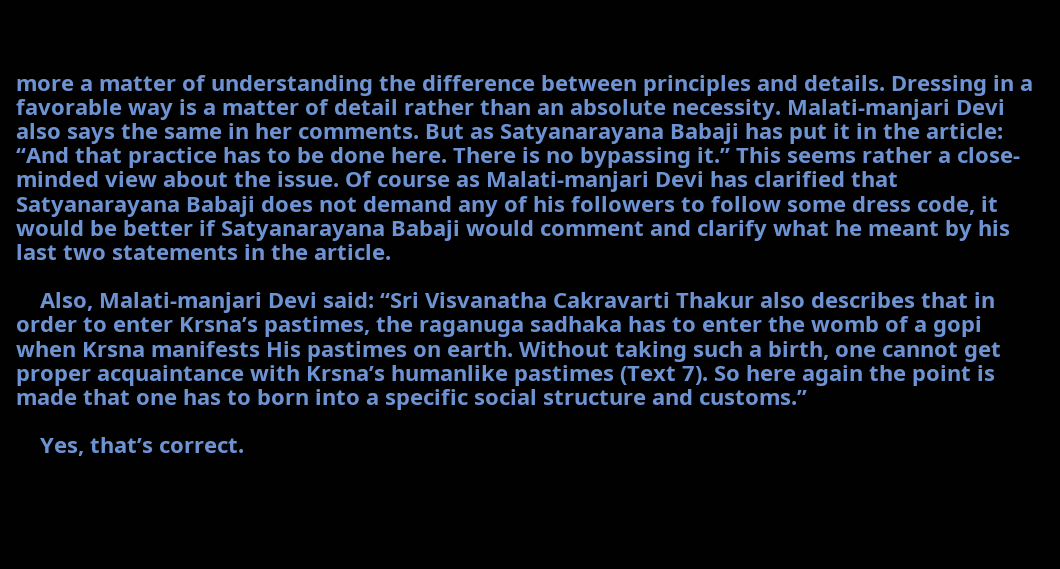more a matter of understanding the difference between principles and details. Dressing in a favorable way is a matter of detail rather than an absolute necessity. Malati-manjari Devi also says the same in her comments. But as Satyanarayana Babaji has put it in the article: “And that practice has to be done here. There is no bypassing it.” This seems rather a close-minded view about the issue. Of course as Malati-manjari Devi has clarified that Satyanarayana Babaji does not demand any of his followers to follow some dress code, it would be better if Satyanarayana Babaji would comment and clarify what he meant by his last two statements in the article.

    Also, Malati-manjari Devi said: “Sri Visvanatha Cakravarti Thakur also describes that in order to enter Krsna’s pastimes, the raganuga sadhaka has to enter the womb of a gopi when Krsna manifests His pastimes on earth. Without taking such a birth, one cannot get proper acquaintance with Krsna’s humanlike pastimes (Text 7). So here again the point is made that one has to born into a specific social structure and customs.”

    Yes, that’s correct.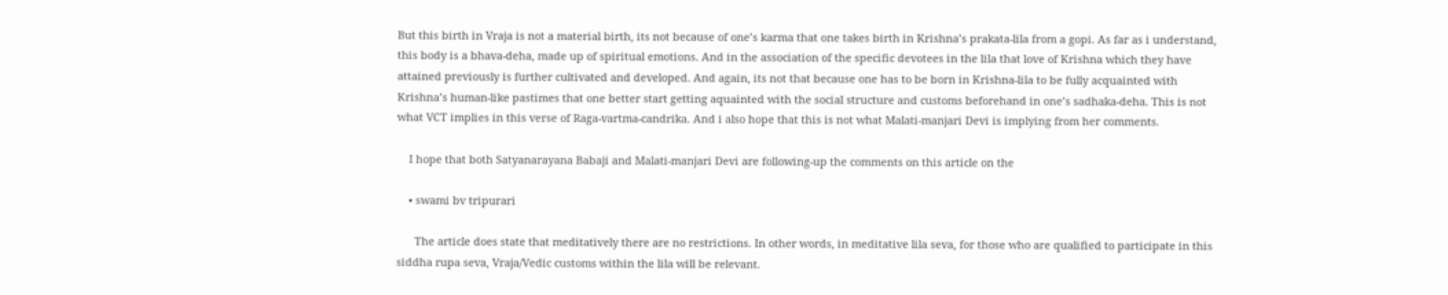But this birth in Vraja is not a material birth, its not because of one’s karma that one takes birth in Krishna’s prakata-lila from a gopi. As far as i understand, this body is a bhava-deha, made up of spiritual emotions. And in the association of the specific devotees in the lila that love of Krishna which they have attained previously is further cultivated and developed. And again, its not that because one has to be born in Krishna-lila to be fully acquainted with Krishna’s human-like pastimes that one better start getting aquainted with the social structure and customs beforehand in one’s sadhaka-deha. This is not what VCT implies in this verse of Raga-vartma-candrika. And i also hope that this is not what Malati-manjari Devi is implying from her comments.

    I hope that both Satyanarayana Babaji and Malati-manjari Devi are following-up the comments on this article on the

    • swami bv tripurari

      The article does state that meditatively there are no restrictions. In other words, in meditative lila seva, for those who are qualified to participate in this siddha rupa seva, Vraja/Vedic customs within the lila will be relevant.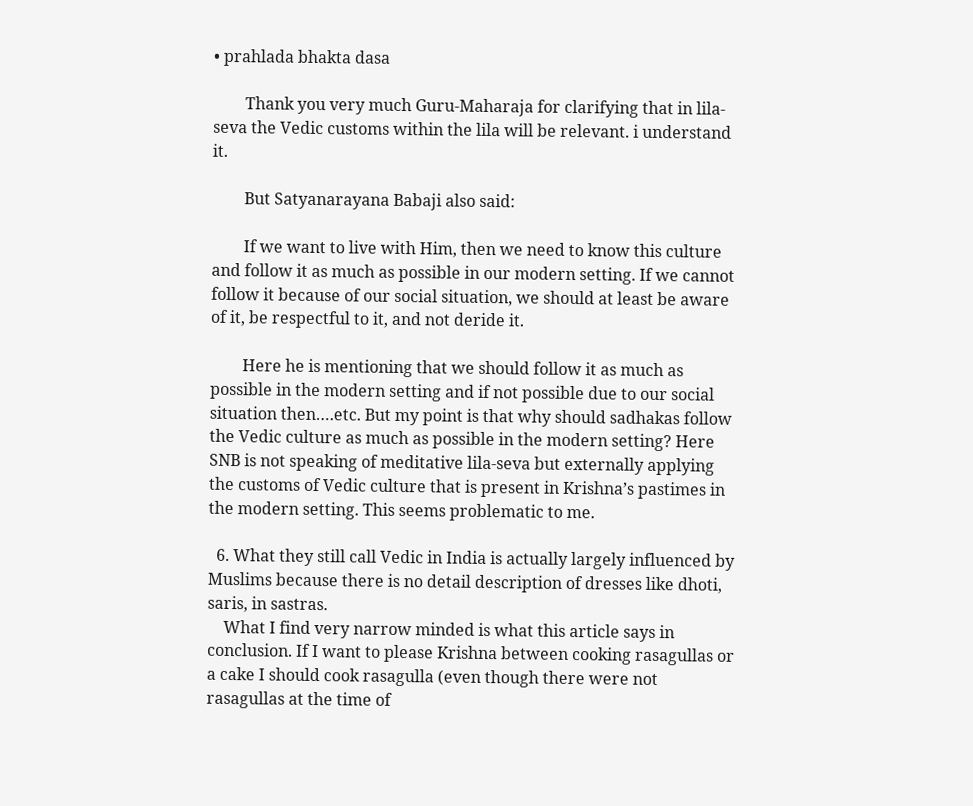• prahlada bhakta dasa

        Thank you very much Guru-Maharaja for clarifying that in lila-seva the Vedic customs within the lila will be relevant. i understand it.

        But Satyanarayana Babaji also said:

        If we want to live with Him, then we need to know this culture and follow it as much as possible in our modern setting. If we cannot follow it because of our social situation, we should at least be aware of it, be respectful to it, and not deride it.

        Here he is mentioning that we should follow it as much as possible in the modern setting and if not possible due to our social situation then….etc. But my point is that why should sadhakas follow the Vedic culture as much as possible in the modern setting? Here SNB is not speaking of meditative lila-seva but externally applying the customs of Vedic culture that is present in Krishna’s pastimes in the modern setting. This seems problematic to me.

  6. What they still call Vedic in India is actually largely influenced by Muslims because there is no detail description of dresses like dhoti, saris, in sastras.
    What I find very narrow minded is what this article says in conclusion. If I want to please Krishna between cooking rasagullas or a cake I should cook rasagulla (even though there were not rasagullas at the time of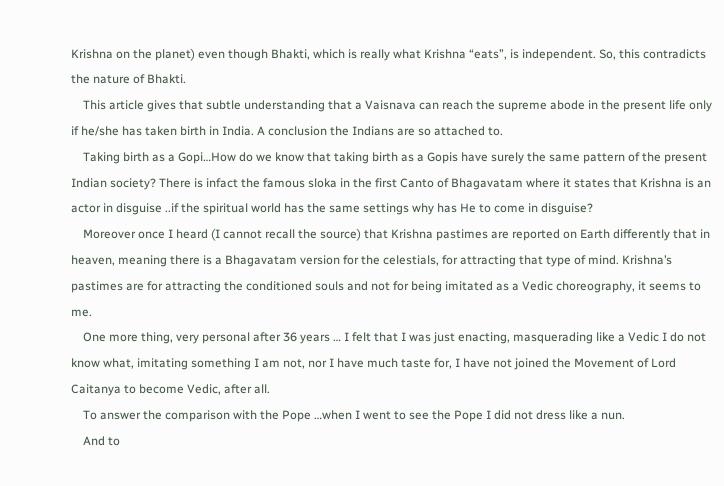Krishna on the planet) even though Bhakti, which is really what Krishna “eats”, is independent. So, this contradicts the nature of Bhakti.
    This article gives that subtle understanding that a Vaisnava can reach the supreme abode in the present life only if he/she has taken birth in India. A conclusion the Indians are so attached to.
    Taking birth as a Gopi…How do we know that taking birth as a Gopis have surely the same pattern of the present Indian society? There is infact the famous sloka in the first Canto of Bhagavatam where it states that Krishna is an actor in disguise ..if the spiritual world has the same settings why has He to come in disguise?
    Moreover once I heard (I cannot recall the source) that Krishna pastimes are reported on Earth differently that in heaven, meaning there is a Bhagavatam version for the celestials, for attracting that type of mind. Krishna’s pastimes are for attracting the conditioned souls and not for being imitated as a Vedic choreography, it seems to me.
    One more thing, very personal after 36 years … I felt that I was just enacting, masquerading like a Vedic I do not know what, imitating something I am not, nor I have much taste for, I have not joined the Movement of Lord Caitanya to become Vedic, after all.
    To answer the comparison with the Pope …when I went to see the Pope I did not dress like a nun.
    And to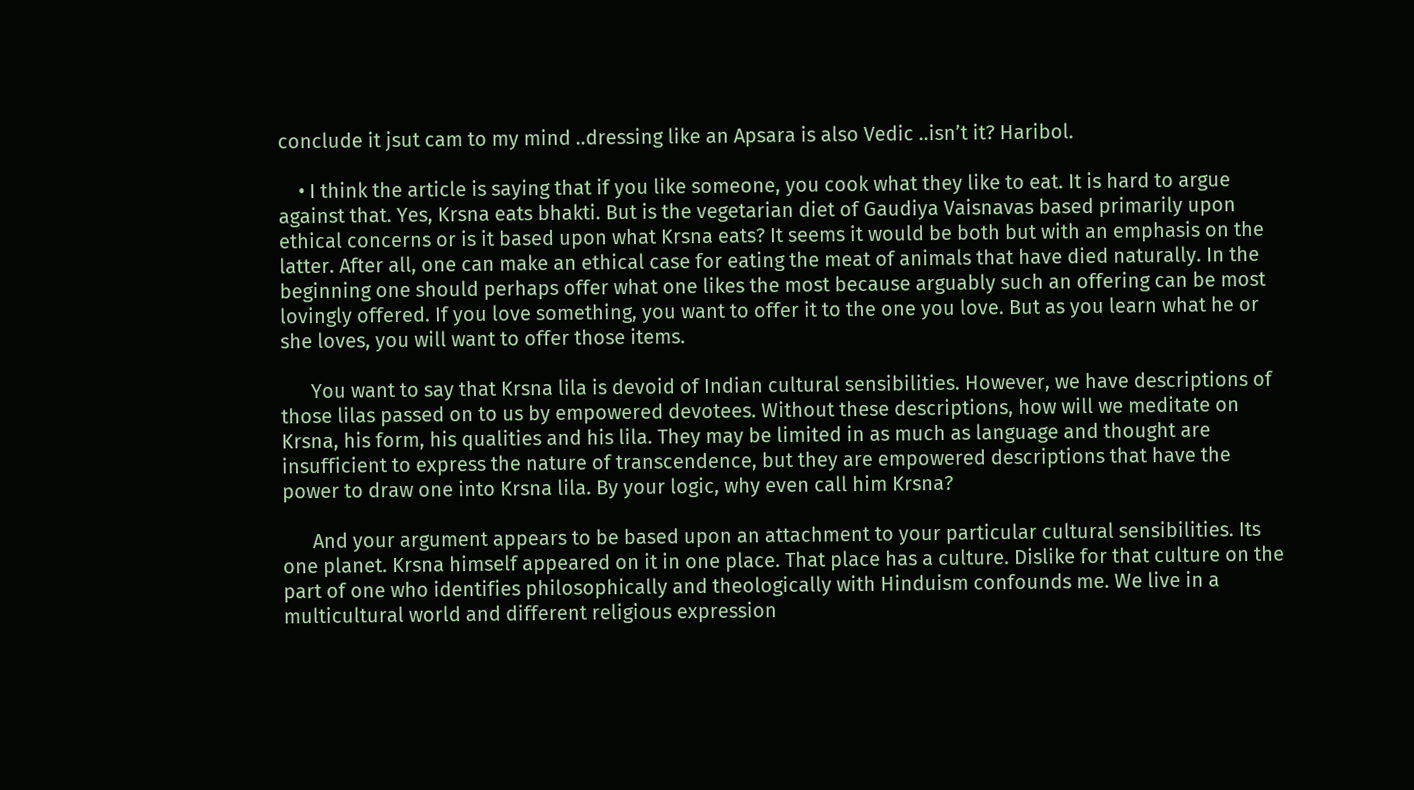conclude it jsut cam to my mind ..dressing like an Apsara is also Vedic ..isn’t it? Haribol.

    • I think the article is saying that if you like someone, you cook what they like to eat. It is hard to argue against that. Yes, Krsna eats bhakti. But is the vegetarian diet of Gaudiya Vaisnavas based primarily upon ethical concerns or is it based upon what Krsna eats? It seems it would be both but with an emphasis on the latter. After all, one can make an ethical case for eating the meat of animals that have died naturally. In the beginning one should perhaps offer what one likes the most because arguably such an offering can be most lovingly offered. If you love something, you want to offer it to the one you love. But as you learn what he or she loves, you will want to offer those items.

      You want to say that Krsna lila is devoid of Indian cultural sensibilities. However, we have descriptions of those lilas passed on to us by empowered devotees. Without these descriptions, how will we meditate on Krsna, his form, his qualities and his lila. They may be limited in as much as language and thought are insufficient to express the nature of transcendence, but they are empowered descriptions that have the power to draw one into Krsna lila. By your logic, why even call him Krsna?

      And your argument appears to be based upon an attachment to your particular cultural sensibilities. Its one planet. Krsna himself appeared on it in one place. That place has a culture. Dislike for that culture on the part of one who identifies philosophically and theologically with Hinduism confounds me. We live in a multicultural world and different religious expression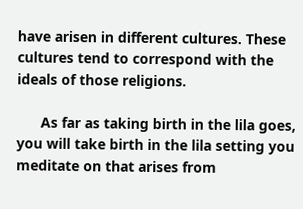have arisen in different cultures. These cultures tend to correspond with the ideals of those religions.

      As far as taking birth in the lila goes, you will take birth in the lila setting you meditate on that arises from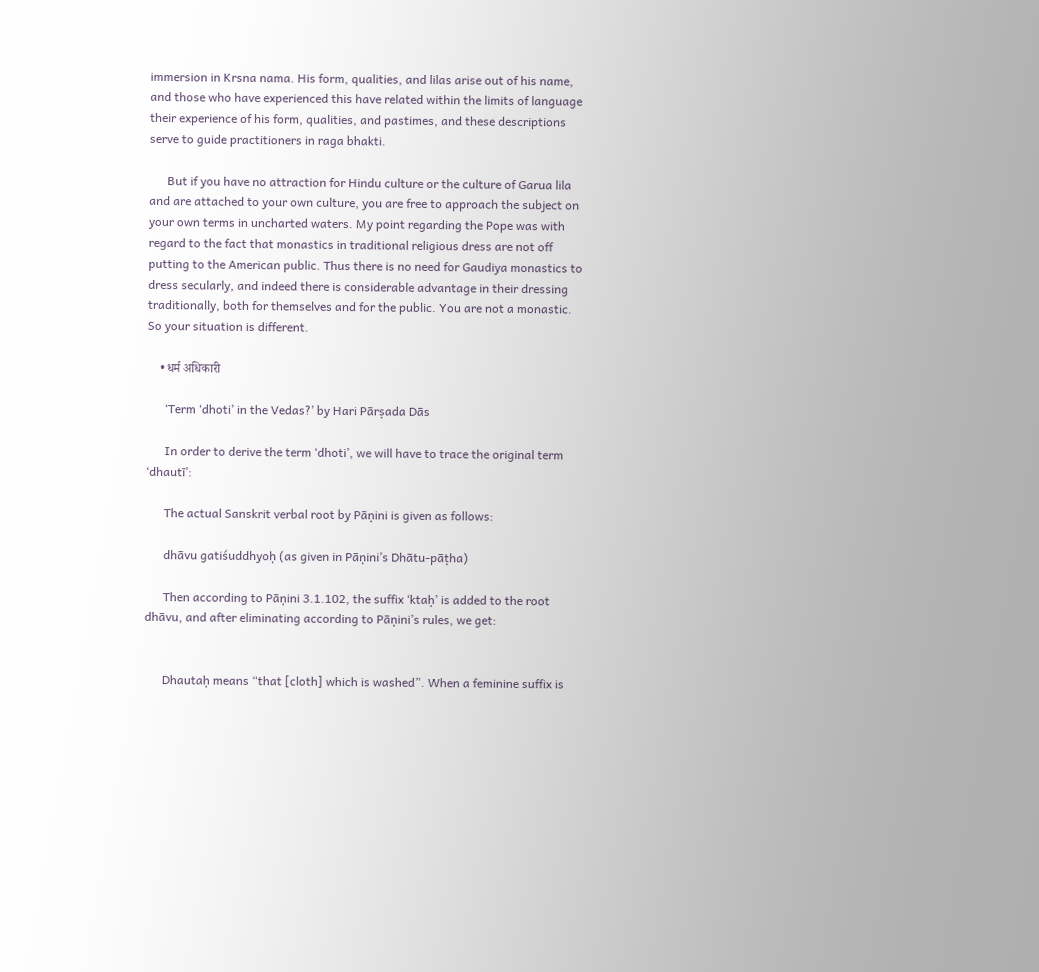immersion in Krsna nama. His form, qualities, and lilas arise out of his name, and those who have experienced this have related within the limits of language their experience of his form, qualities, and pastimes, and these descriptions serve to guide practitioners in raga bhakti.

      But if you have no attraction for Hindu culture or the culture of Garua lila and are attached to your own culture, you are free to approach the subject on your own terms in uncharted waters. My point regarding the Pope was with regard to the fact that monastics in traditional religious dress are not off putting to the American public. Thus there is no need for Gaudiya monastics to dress secularly, and indeed there is considerable advantage in their dressing traditionally, both for themselves and for the public. You are not a monastic. So your situation is different.

    • धर्म अधिकारी

      ‘Term ‘dhoti’ in the Vedas?’ by Hari Pārṣada Dās

      In order to derive the term ‘dhoti’, we will have to trace the original term ‘dhautī’:

      The actual Sanskrit verbal root by Pāṇini is given as follows:

      dhāvu gatiśuddhyoḥ (as given in Pāṇini’s Dhātu-pāṭha)

      Then according to Pāṇini 3.1.102, the suffix ‘ktaḥ’ is added to the root dhāvu, and after eliminating according to Pāṇini’s rules, we get:


      Dhautaḥ means “that [cloth] which is washed”. When a feminine suffix is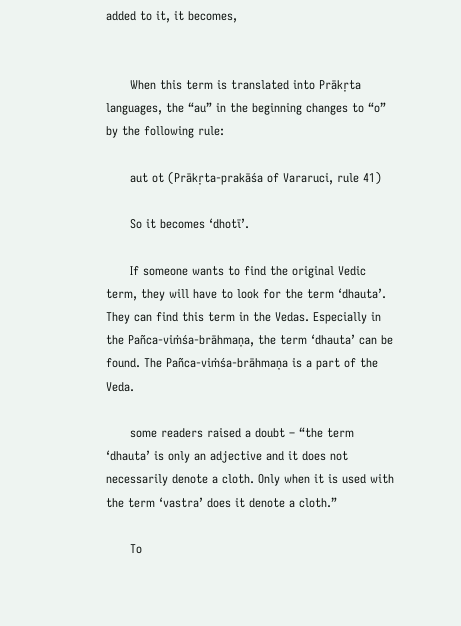added to it, it becomes,


      When this term is translated into Prākṛta languages, the “au” in the beginning changes to “o” by the following rule:

      aut ot (Prākṛta-prakāśa of Vararuci, rule 41)

      So it becomes ‘dhotī’.

      If someone wants to find the original Vedic term, they will have to look for the term ‘dhauta’. They can find this term in the Vedas. Especially in the Pañca-viṁśa-brāhmaṇa, the term ‘dhauta’ can be found. The Pañca-viṁśa-brāhmaṇa is a part of the Veda.

      some readers raised a doubt – “the term ‘dhauta’ is only an adjective and it does not necessarily denote a cloth. Only when it is used with the term ‘vastra’ does it denote a cloth.”

      To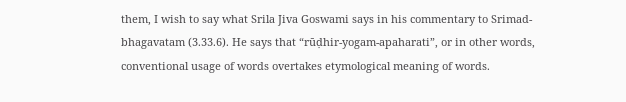them, I wish to say what Srila Jiva Goswami says in his commentary to Srimad-bhagavatam (3.33.6). He says that “rūḍhir-yogam-apaharati”, or in other words, conventional usage of words overtakes etymological meaning of words.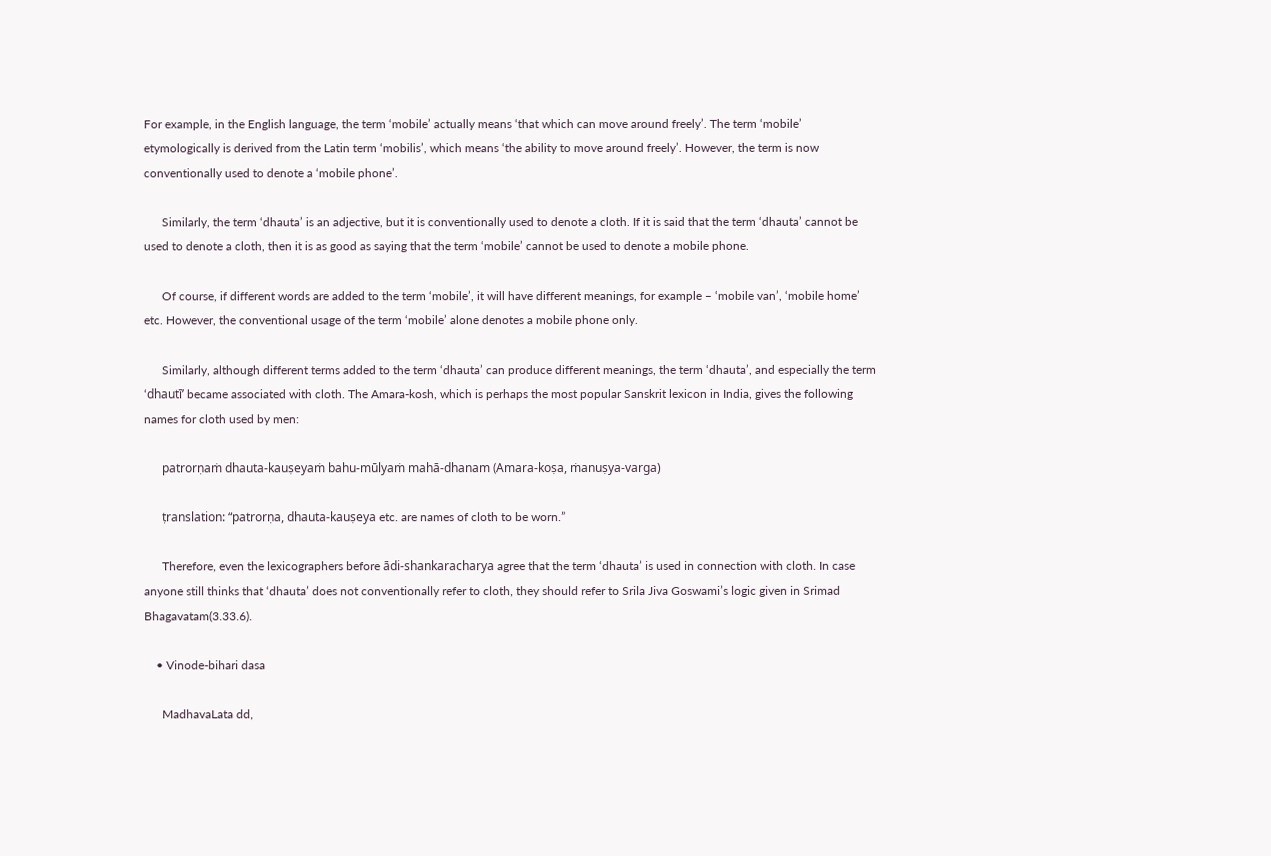For example, in the English language, the term ‘mobile’ actually means ‘that which can move around freely’. The term ‘mobile’ etymologically is derived from the Latin term ‘mobilis’, which means ‘the ability to move around freely’. However, the term is now conventionally used to denote a ‘mobile phone’.

      Similarly, the term ‘dhauta’ is an adjective, but it is conventionally used to denote a cloth. If it is said that the term ‘dhauta’ cannot be used to denote a cloth, then it is as good as saying that the term ‘mobile’ cannot be used to denote a mobile phone.

      Of course, if different words are added to the term ‘mobile’, it will have different meanings, for example – ‘mobile van’, ‘mobile home’ etc. However, the conventional usage of the term ‘mobile’ alone denotes a mobile phone only.

      Similarly, although different terms added to the term ‘dhauta’ can produce different meanings, the term ‘dhauta’, and especially the term ‘dhautī’ became associated with cloth. The Amara-kosh, which is perhaps the most popular Sanskrit lexicon in India, gives the following names for cloth used by men:

      patrorṇaṁ dhauta-kauṣeyaṁ bahu-mūlyaṁ mahā-dhanam (Amara-koṣa, ṁanuṣya-varga)

      ṭranslation: “patrorṇa, dhauta-kauṣeya etc. are names of cloth to be worn.”

      Therefore, even the lexicographers before ādi-shankaracharya agree that the term ‘dhauta’ is used in connection with cloth. In case anyone still thinks that ‘dhauta’ does not conventionally refer to cloth, they should refer to Srila Jiva Goswami’s logic given in Srimad Bhagavatam(3.33.6).

    • Vinode-bihari dasa

      MadhavaLata dd,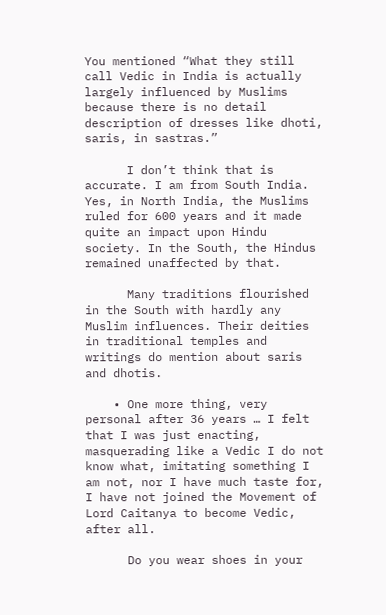You mentioned “What they still call Vedic in India is actually largely influenced by Muslims because there is no detail description of dresses like dhoti, saris, in sastras.”

      I don’t think that is accurate. I am from South India. Yes, in North India, the Muslims ruled for 600 years and it made quite an impact upon Hindu society. In the South, the Hindus remained unaffected by that.

      Many traditions flourished in the South with hardly any Muslim influences. Their deities in traditional temples and writings do mention about saris and dhotis.

    • One more thing, very personal after 36 years … I felt that I was just enacting, masquerading like a Vedic I do not know what, imitating something I am not, nor I have much taste for, I have not joined the Movement of Lord Caitanya to become Vedic, after all.

      Do you wear shoes in your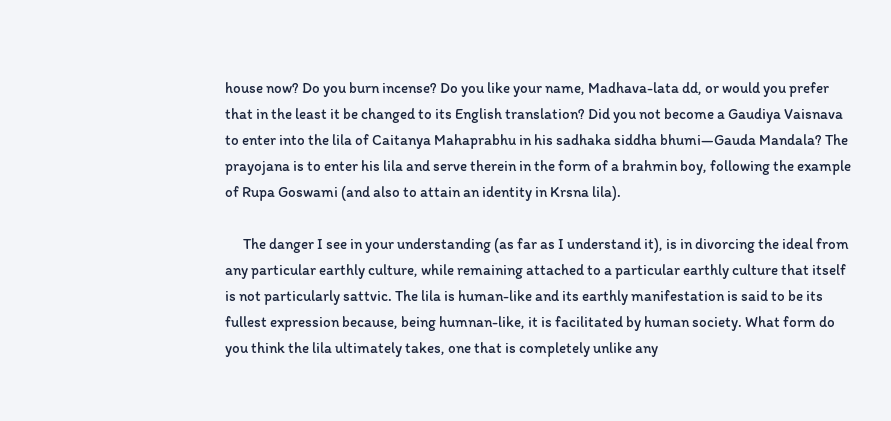house now? Do you burn incense? Do you like your name, Madhava-lata dd, or would you prefer that in the least it be changed to its English translation? Did you not become a Gaudiya Vaisnava to enter into the lila of Caitanya Mahaprabhu in his sadhaka siddha bhumi—Gauda Mandala? The prayojana is to enter his lila and serve therein in the form of a brahmin boy, following the example of Rupa Goswami (and also to attain an identity in Krsna lila).

      The danger I see in your understanding (as far as I understand it), is in divorcing the ideal from any particular earthly culture, while remaining attached to a particular earthly culture that itself is not particularly sattvic. The lila is human-like and its earthly manifestation is said to be its fullest expression because, being humnan-like, it is facilitated by human society. What form do you think the lila ultimately takes, one that is completely unlike any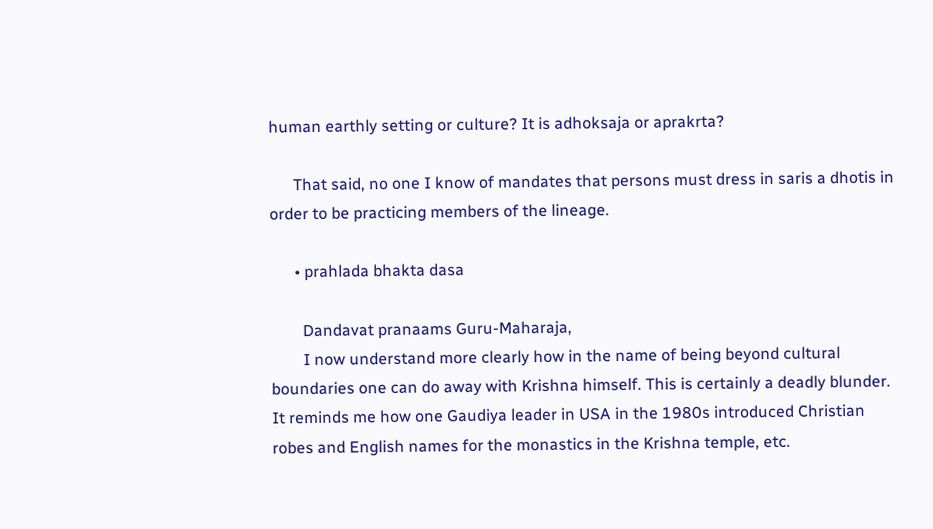human earthly setting or culture? It is adhoksaja or aprakrta?

      That said, no one I know of mandates that persons must dress in saris a dhotis in order to be practicing members of the lineage.

      • prahlada bhakta dasa

        Dandavat pranaams Guru-Maharaja,
        I now understand more clearly how in the name of being beyond cultural boundaries one can do away with Krishna himself. This is certainly a deadly blunder. It reminds me how one Gaudiya leader in USA in the 1980s introduced Christian robes and English names for the monastics in the Krishna temple, etc.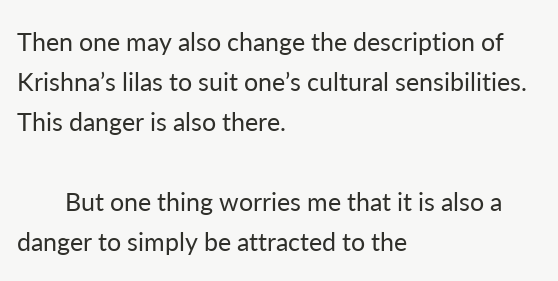Then one may also change the description of Krishna’s lilas to suit one’s cultural sensibilities. This danger is also there.

        But one thing worries me that it is also a danger to simply be attracted to the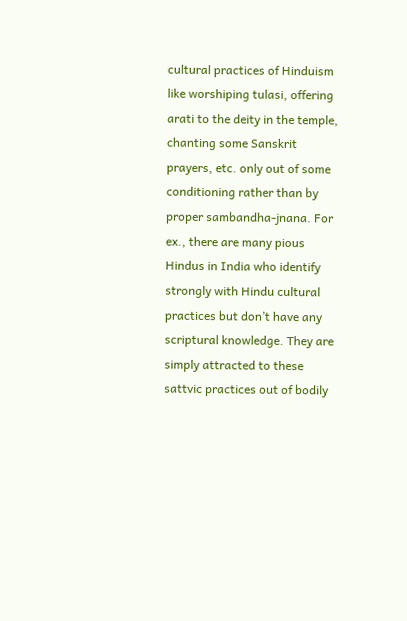cultural practices of Hinduism like worshiping tulasi, offering arati to the deity in the temple, chanting some Sanskrit prayers, etc. only out of some conditioning rather than by proper sambandha-jnana. For ex., there are many pious Hindus in India who identify strongly with Hindu cultural practices but don’t have any scriptural knowledge. They are simply attracted to these sattvic practices out of bodily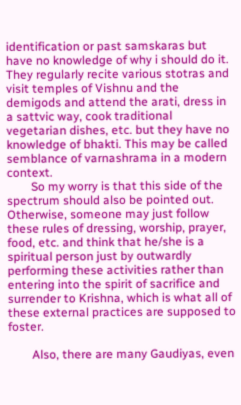identification or past samskaras but have no knowledge of why i should do it. They regularly recite various stotras and visit temples of Vishnu and the demigods and attend the arati, dress in a sattvic way, cook traditional vegetarian dishes, etc. but they have no knowledge of bhakti. This may be called semblance of varnashrama in a modern context.
        So my worry is that this side of the spectrum should also be pointed out. Otherwise, someone may just follow these rules of dressing, worship, prayer, food, etc. and think that he/she is a spiritual person just by outwardly performing these activities rather than entering into the spirit of sacrifice and surrender to Krishna, which is what all of these external practices are supposed to foster.

        Also, there are many Gaudiyas, even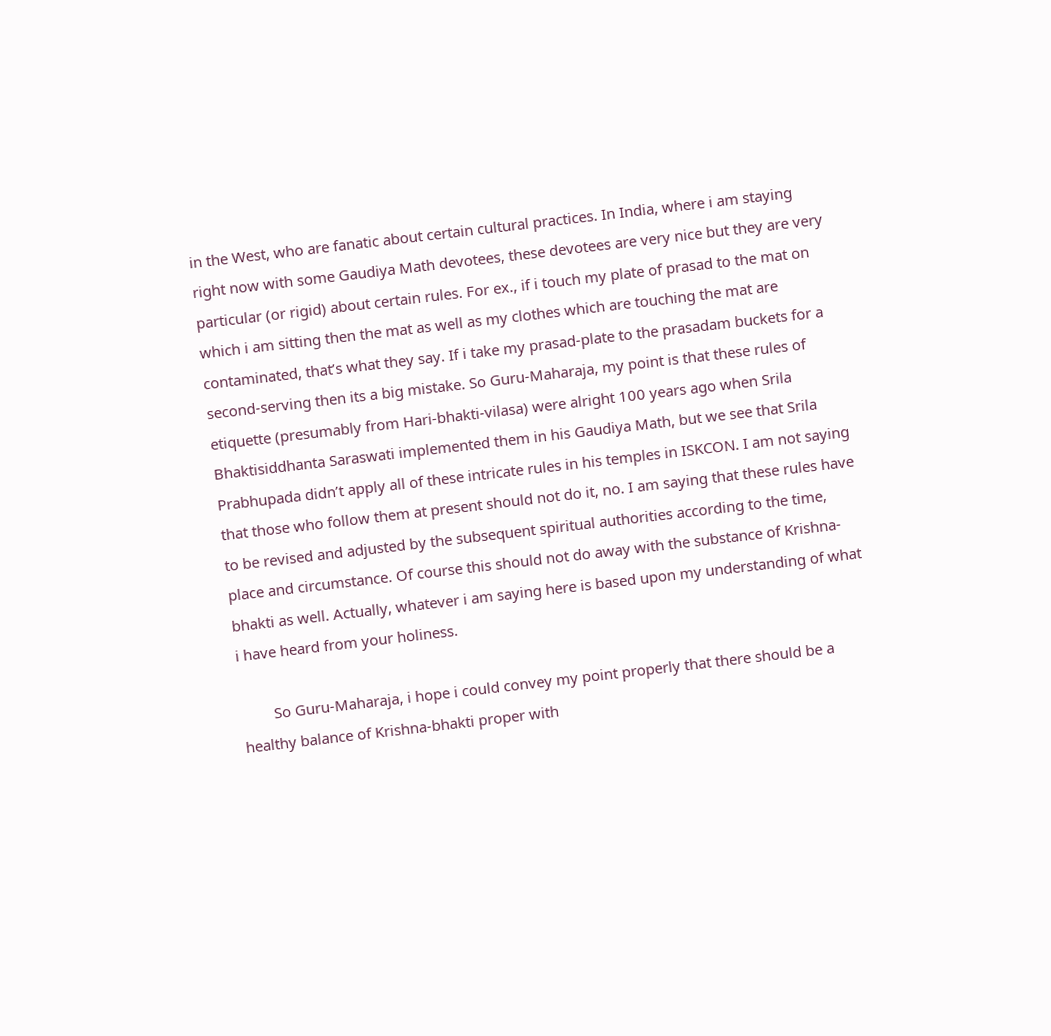in the West, who are fanatic about certain cultural practices. In India, where i am staying right now with some Gaudiya Math devotees, these devotees are very nice but they are very particular (or rigid) about certain rules. For ex., if i touch my plate of prasad to the mat on which i am sitting then the mat as well as my clothes which are touching the mat are contaminated, that’s what they say. If i take my prasad-plate to the prasadam buckets for a second-serving then its a big mistake. So Guru-Maharaja, my point is that these rules of etiquette (presumably from Hari-bhakti-vilasa) were alright 100 years ago when Srila Bhaktisiddhanta Saraswati implemented them in his Gaudiya Math, but we see that Srila Prabhupada didn’t apply all of these intricate rules in his temples in ISKCON. I am not saying that those who follow them at present should not do it, no. I am saying that these rules have to be revised and adjusted by the subsequent spiritual authorities according to the time, place and circumstance. Of course this should not do away with the substance of Krishna-bhakti as well. Actually, whatever i am saying here is based upon my understanding of what i have heard from your holiness.

        So Guru-Maharaja, i hope i could convey my point properly that there should be a healthy balance of Krishna-bhakti proper with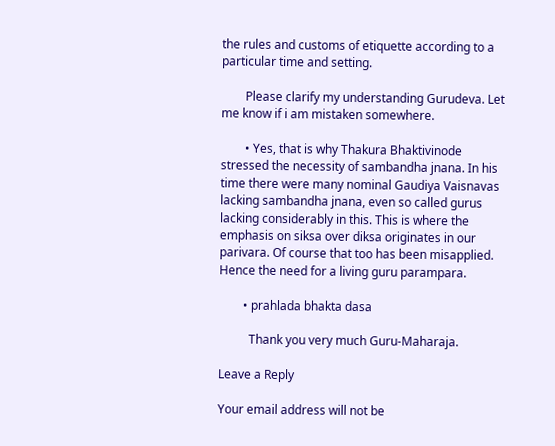the rules and customs of etiquette according to a particular time and setting.

        Please clarify my understanding Gurudeva. Let me know if i am mistaken somewhere.

        • Yes, that is why Thakura Bhaktivinode stressed the necessity of sambandha jnana. In his time there were many nominal Gaudiya Vaisnavas lacking sambandha jnana, even so called gurus lacking considerably in this. This is where the emphasis on siksa over diksa originates in our parivara. Of course that too has been misapplied. Hence the need for a living guru parampara.

        • prahlada bhakta dasa

          Thank you very much Guru-Maharaja.

Leave a Reply

Your email address will not be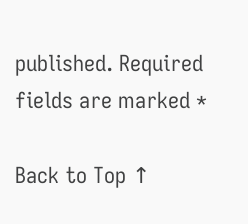published. Required fields are marked *

Back to Top ↑